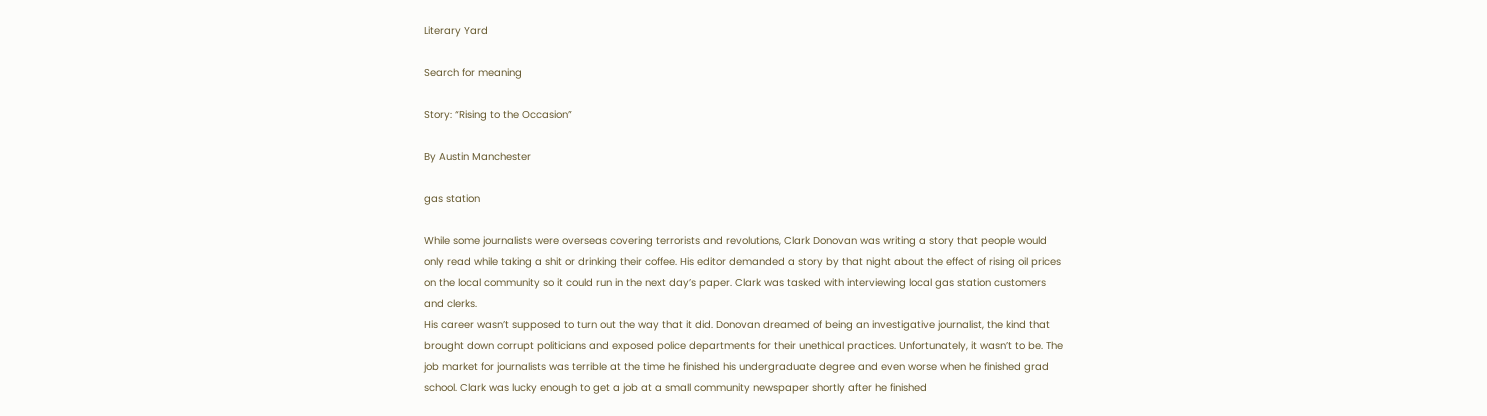Literary Yard

Search for meaning

Story: “Rising to the Occasion”

By Austin Manchester

gas station

While some journalists were overseas covering terrorists and revolutions, Clark Donovan was writing a story that people would only read while taking a shit or drinking their coffee. His editor demanded a story by that night about the effect of rising oil prices on the local community so it could run in the next day’s paper. Clark was tasked with interviewing local gas station customers and clerks.
His career wasn’t supposed to turn out the way that it did. Donovan dreamed of being an investigative journalist, the kind that brought down corrupt politicians and exposed police departments for their unethical practices. Unfortunately, it wasn’t to be. The job market for journalists was terrible at the time he finished his undergraduate degree and even worse when he finished grad school. Clark was lucky enough to get a job at a small community newspaper shortly after he finished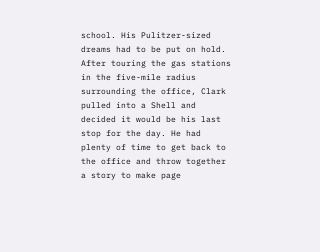school. His Pulitzer-sized dreams had to be put on hold.
After touring the gas stations in the five-mile radius surrounding the office, Clark pulled into a Shell and decided it would be his last stop for the day. He had plenty of time to get back to the office and throw together a story to make page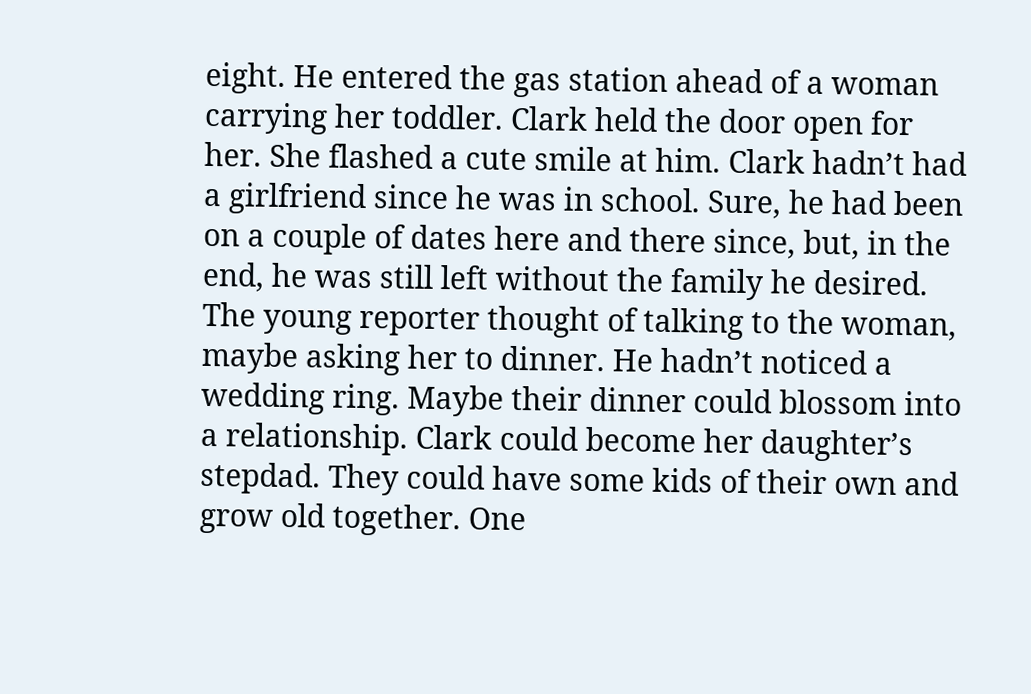eight. He entered the gas station ahead of a woman carrying her toddler. Clark held the door open for her. She flashed a cute smile at him. Clark hadn’t had a girlfriend since he was in school. Sure, he had been on a couple of dates here and there since, but, in the end, he was still left without the family he desired.
The young reporter thought of talking to the woman, maybe asking her to dinner. He hadn’t noticed a wedding ring. Maybe their dinner could blossom into a relationship. Clark could become her daughter’s stepdad. They could have some kids of their own and grow old together. One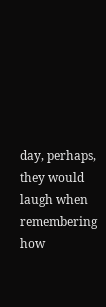day, perhaps, they would laugh when remembering how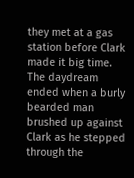they met at a gas station before Clark made it big time.
The daydream ended when a burly bearded man brushed up against Clark as he stepped through the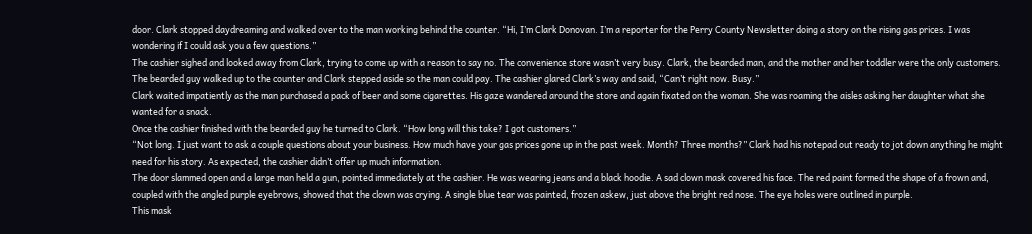door. Clark stopped daydreaming and walked over to the man working behind the counter. “Hi, I’m Clark Donovan. I’m a reporter for the Perry County Newsletter doing a story on the rising gas prices. I was wondering if I could ask you a few questions.”
The cashier sighed and looked away from Clark, trying to come up with a reason to say no. The convenience store wasn’t very busy. Clark, the bearded man, and the mother and her toddler were the only customers. The bearded guy walked up to the counter and Clark stepped aside so the man could pay. The cashier glared Clark’s way and said, “Can’t right now. Busy.”
Clark waited impatiently as the man purchased a pack of beer and some cigarettes. His gaze wandered around the store and again fixated on the woman. She was roaming the aisles asking her daughter what she wanted for a snack.
Once the cashier finished with the bearded guy he turned to Clark. “How long will this take? I got customers.”
“Not long. I just want to ask a couple questions about your business. How much have your gas prices gone up in the past week. Month? Three months?” Clark had his notepad out ready to jot down anything he might need for his story. As expected, the cashier didn’t offer up much information.
The door slammed open and a large man held a gun, pointed immediately at the cashier. He was wearing jeans and a black hoodie. A sad clown mask covered his face. The red paint formed the shape of a frown and, coupled with the angled purple eyebrows, showed that the clown was crying. A single blue tear was painted, frozen askew, just above the bright red nose. The eye holes were outlined in purple.
This mask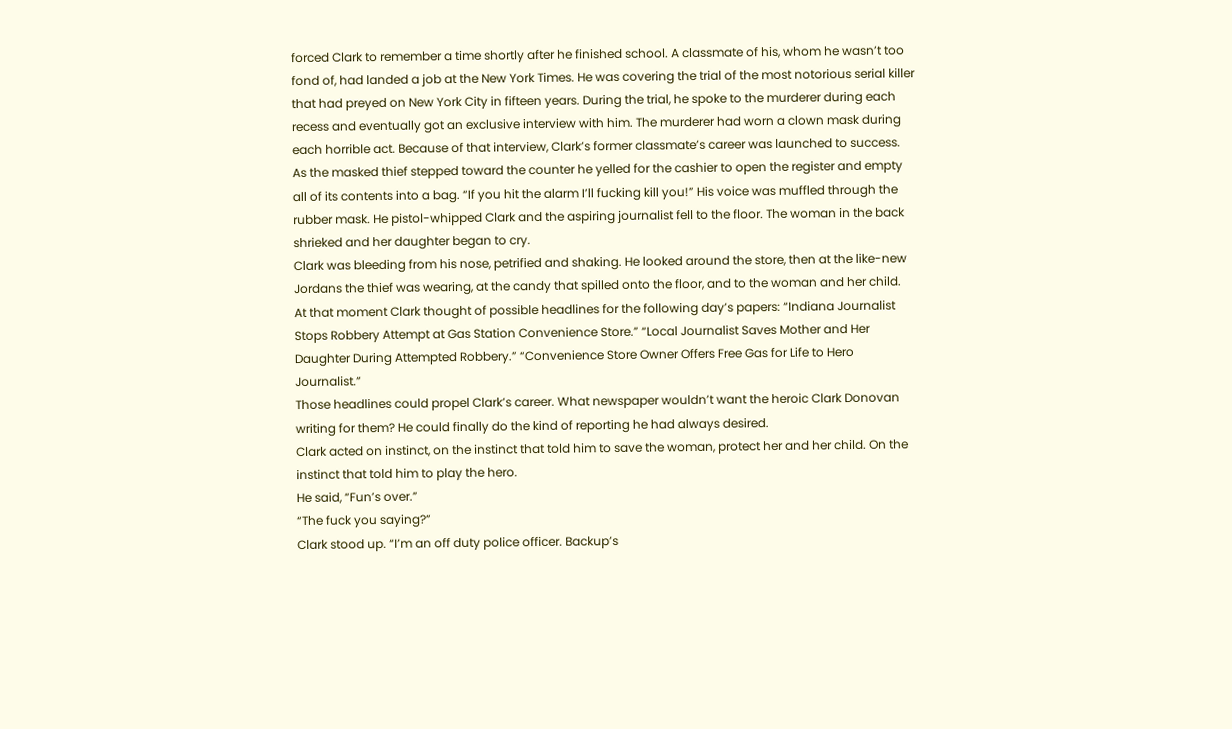forced Clark to remember a time shortly after he finished school. A classmate of his, whom he wasn’t too fond of, had landed a job at the New York Times. He was covering the trial of the most notorious serial killer that had preyed on New York City in fifteen years. During the trial, he spoke to the murderer during each recess and eventually got an exclusive interview with him. The murderer had worn a clown mask during each horrible act. Because of that interview, Clark’s former classmate’s career was launched to success.
As the masked thief stepped toward the counter he yelled for the cashier to open the register and empty all of its contents into a bag. “If you hit the alarm I’ll fucking kill you!” His voice was muffled through the rubber mask. He pistol-whipped Clark and the aspiring journalist fell to the floor. The woman in the back shrieked and her daughter began to cry.
Clark was bleeding from his nose, petrified and shaking. He looked around the store, then at the like-new Jordans the thief was wearing, at the candy that spilled onto the floor, and to the woman and her child.
At that moment Clark thought of possible headlines for the following day’s papers: “Indiana Journalist Stops Robbery Attempt at Gas Station Convenience Store.” “Local Journalist Saves Mother and Her Daughter During Attempted Robbery.” “Convenience Store Owner Offers Free Gas for Life to Hero Journalist.”
Those headlines could propel Clark’s career. What newspaper wouldn’t want the heroic Clark Donovan writing for them? He could finally do the kind of reporting he had always desired.
Clark acted on instinct, on the instinct that told him to save the woman, protect her and her child. On the instinct that told him to play the hero.
He said, “Fun’s over.”
“The fuck you saying?”
Clark stood up. “I’m an off duty police officer. Backup’s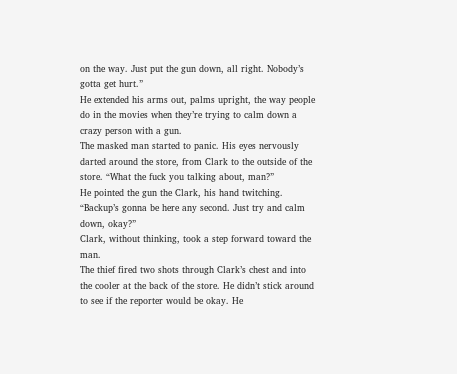on the way. Just put the gun down, all right. Nobody’s gotta get hurt.”
He extended his arms out, palms upright, the way people do in the movies when they’re trying to calm down a crazy person with a gun.
The masked man started to panic. His eyes nervously darted around the store, from Clark to the outside of the store. “What the fuck you talking about, man?”
He pointed the gun the Clark, his hand twitching.
“Backup’s gonna be here any second. Just try and calm down, okay?”
Clark, without thinking, took a step forward toward the man.
The thief fired two shots through Clark’s chest and into the cooler at the back of the store. He didn’t stick around to see if the reporter would be okay. He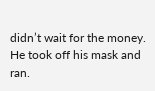didn’t wait for the money. He took off his mask and ran.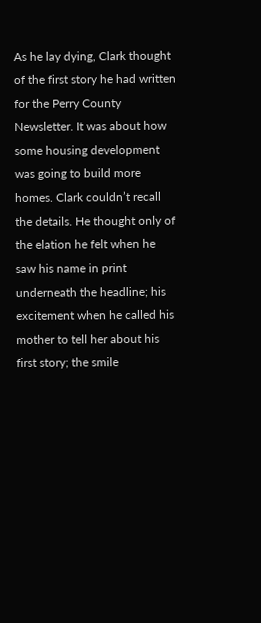As he lay dying, Clark thought of the first story he had written for the Perry County Newsletter. It was about how some housing development was going to build more homes. Clark couldn’t recall the details. He thought only of the elation he felt when he saw his name in print underneath the headline; his excitement when he called his mother to tell her about his first story; the smile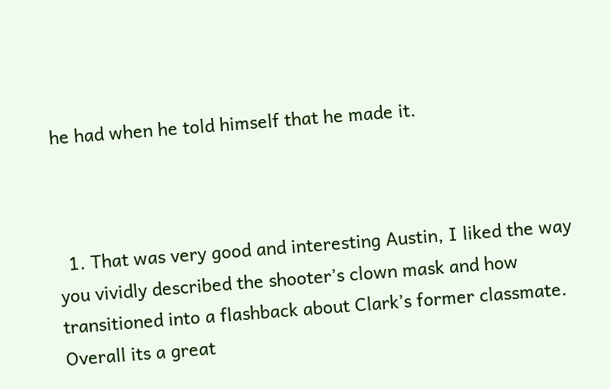he had when he told himself that he made it.



  1. That was very good and interesting Austin, I liked the way you vividly described the shooter’s clown mask and how transitioned into a flashback about Clark’s former classmate. Overall its a great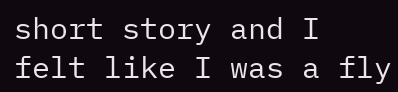short story and I felt like I was a fly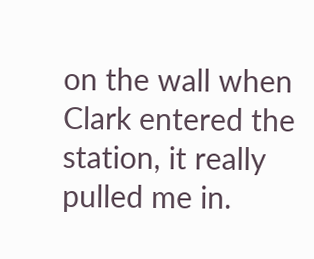on the wall when Clark entered the station, it really pulled me in.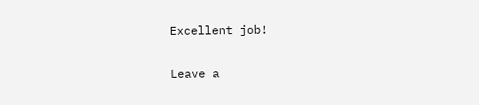Excellent job!

Leave a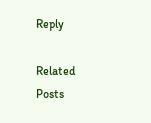Reply

Related Posts